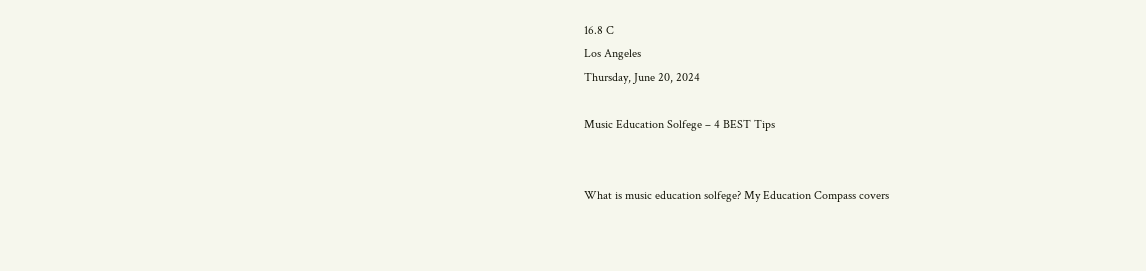16.8 C
Los Angeles
Thursday, June 20, 2024

Music Education Solfege – 4 BEST Tips


What is music education solfege? My Education Compass covers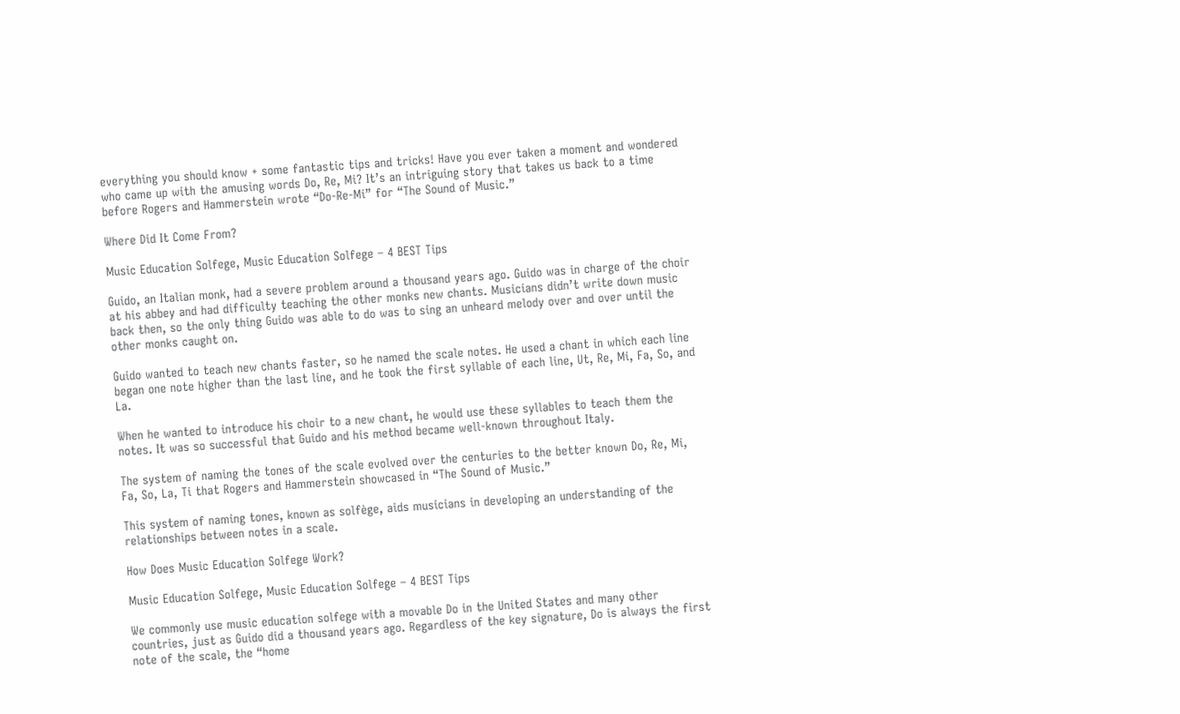everything you should know + some fantastic tips and tricks! Have you ever taken a moment and wondered who came up with the amusing words Do, Re, Mi? It’s an intriguing story that takes us back to a time before Rogers and Hammerstein wrote “Do-Re-Mi” for “The Sound of Music.”

Where Did It Come From?

Music Education Solfege, Music Education Solfege – 4 BEST Tips

Guido, an Italian monk, had a severe problem around a thousand years ago. Guido was in charge of the choir at his abbey and had difficulty teaching the other monks new chants. Musicians didn’t write down music back then, so the only thing Guido was able to do was to sing an unheard melody over and over until the other monks caught on.

Guido wanted to teach new chants faster, so he named the scale notes. He used a chant in which each line began one note higher than the last line, and he took the first syllable of each line, Ut, Re, Mi, Fa, So, and La.

When he wanted to introduce his choir to a new chant, he would use these syllables to teach them the notes. It was so successful that Guido and his method became well-known throughout Italy.

The system of naming the tones of the scale evolved over the centuries to the better known Do, Re, Mi, Fa, So, La, Ti that Rogers and Hammerstein showcased in “The Sound of Music.”

This system of naming tones, known as solfège, aids musicians in developing an understanding of the relationships between notes in a scale.

How Does Music Education Solfege Work?

Music Education Solfege, Music Education Solfege – 4 BEST Tips

We commonly use music education solfege with a movable Do in the United States and many other countries, just as Guido did a thousand years ago. Regardless of the key signature, Do is always the first note of the scale, the “home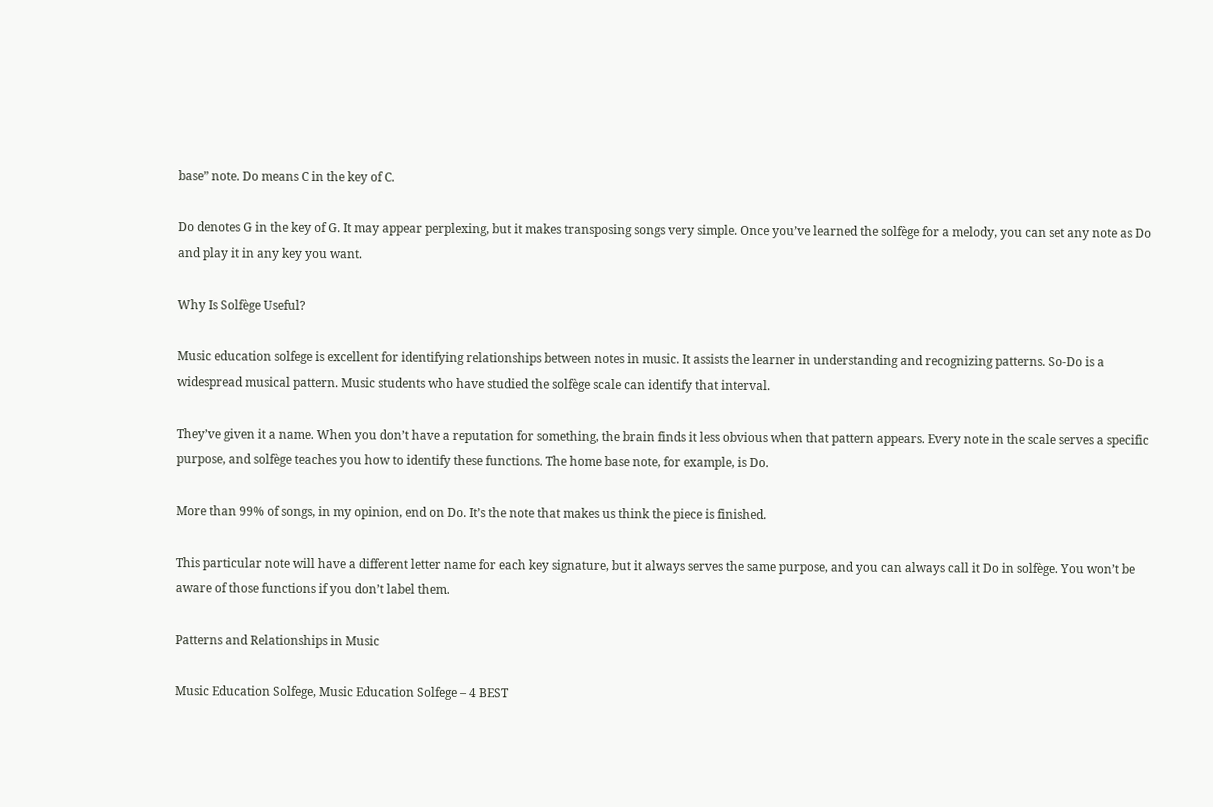base” note. Do means C in the key of C.

Do denotes G in the key of G. It may appear perplexing, but it makes transposing songs very simple. Once you’ve learned the solfège for a melody, you can set any note as Do and play it in any key you want.

Why Is Solfège Useful?

Music education solfege is excellent for identifying relationships between notes in music. It assists the learner in understanding and recognizing patterns. So-Do is a widespread musical pattern. Music students who have studied the solfège scale can identify that interval.

They’ve given it a name. When you don’t have a reputation for something, the brain finds it less obvious when that pattern appears. Every note in the scale serves a specific purpose, and solfège teaches you how to identify these functions. The home base note, for example, is Do.

More than 99% of songs, in my opinion, end on Do. It’s the note that makes us think the piece is finished.

This particular note will have a different letter name for each key signature, but it always serves the same purpose, and you can always call it Do in solfège. You won’t be aware of those functions if you don’t label them.

Patterns and Relationships in Music

Music Education Solfege, Music Education Solfege – 4 BEST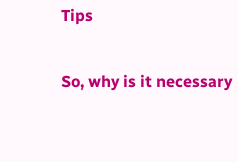Tips

So, why is it necessary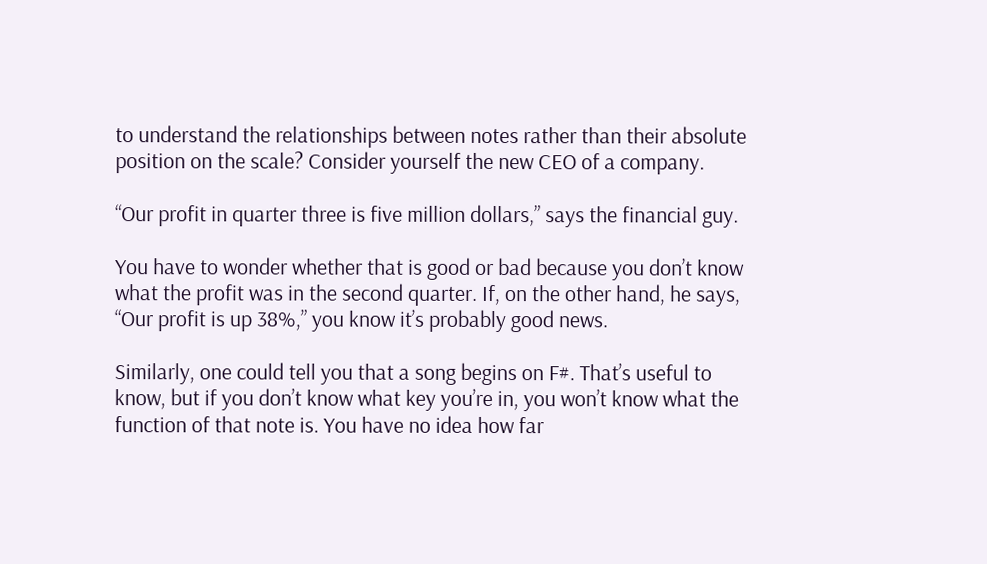to understand the relationships between notes rather than their absolute position on the scale? Consider yourself the new CEO of a company.

“Our profit in quarter three is five million dollars,” says the financial guy.

You have to wonder whether that is good or bad because you don’t know what the profit was in the second quarter. If, on the other hand, he says, “Our profit is up 38%,” you know it’s probably good news.

Similarly, one could tell you that a song begins on F#. That’s useful to know, but if you don’t know what key you’re in, you won’t know what the function of that note is. You have no idea how far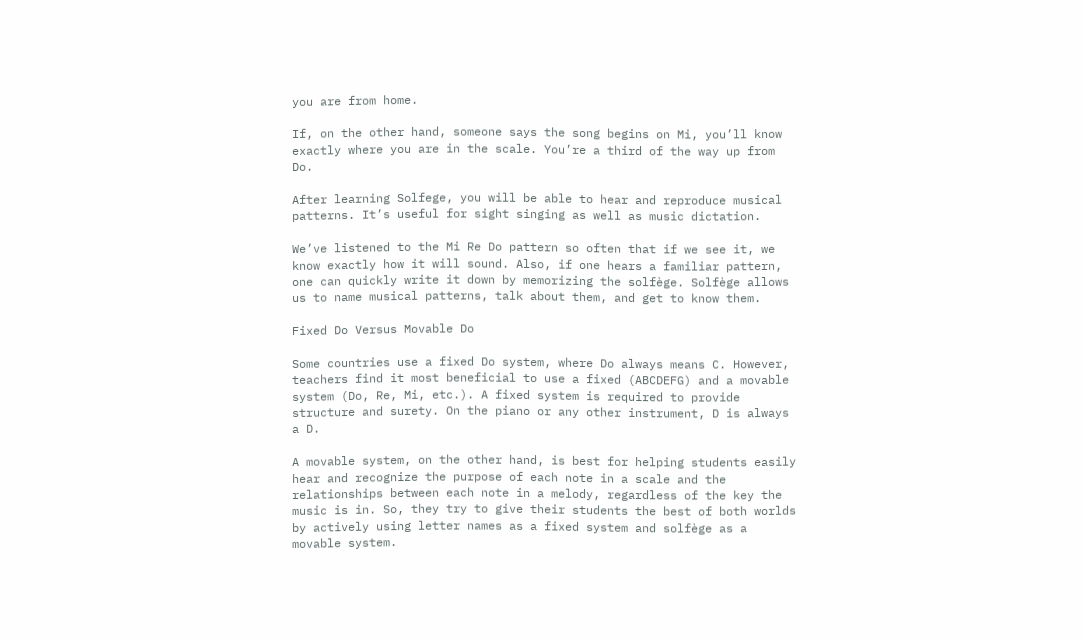you are from home.

If, on the other hand, someone says the song begins on Mi, you’ll know exactly where you are in the scale. You’re a third of the way up from Do.

After learning Solfege, you will be able to hear and reproduce musical patterns. It’s useful for sight singing as well as music dictation.

We’ve listened to the Mi Re Do pattern so often that if we see it, we know exactly how it will sound. Also, if one hears a familiar pattern, one can quickly write it down by memorizing the solfège. Solfège allows us to name musical patterns, talk about them, and get to know them.

Fixed Do Versus Movable Do

Some countries use a fixed Do system, where Do always means C. However, teachers find it most beneficial to use a fixed (ABCDEFG) and a movable system (Do, Re, Mi, etc.). A fixed system is required to provide structure and surety. On the piano or any other instrument, D is always a D.

A movable system, on the other hand, is best for helping students easily hear and recognize the purpose of each note in a scale and the relationships between each note in a melody, regardless of the key the music is in. So, they try to give their students the best of both worlds by actively using letter names as a fixed system and solfège as a movable system.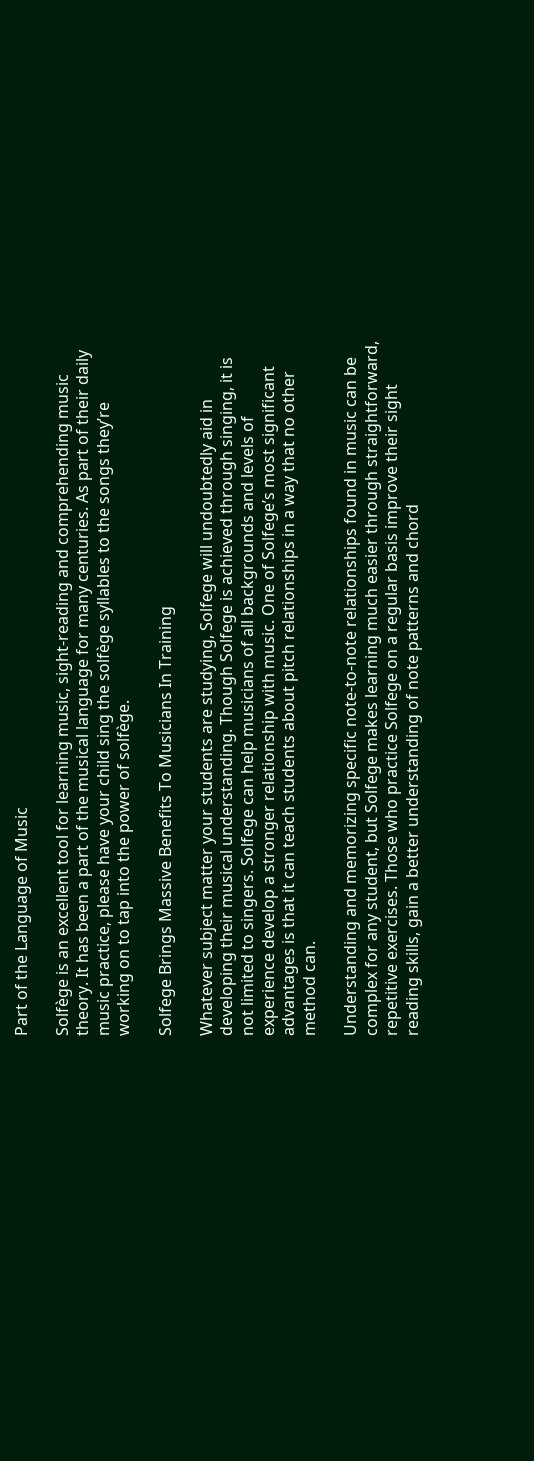Part of the Language of Music

Solfège is an excellent tool for learning music, sight-reading and comprehending music theory. It has been a part of the musical language for many centuries. As part of their daily music practice, please have your child sing the solfège syllables to the songs they’re working on to tap into the power of solfège.

Solfege Brings Massive Benefits To Musicians In Training

Whatever subject matter your students are studying, Solfege will undoubtedly aid in developing their musical understanding. Though Solfege is achieved through singing, it is not limited to singers. Solfege can help musicians of all backgrounds and levels of experience develop a stronger relationship with music. One of Solfege’s most significant advantages is that it can teach students about pitch relationships in a way that no other method can.

Understanding and memorizing specific note-to-note relationships found in music can be complex for any student, but Solfege makes learning much easier through straightforward, repetitive exercises. Those who practice Solfege on a regular basis improve their sight reading skills, gain a better understanding of note patterns and chord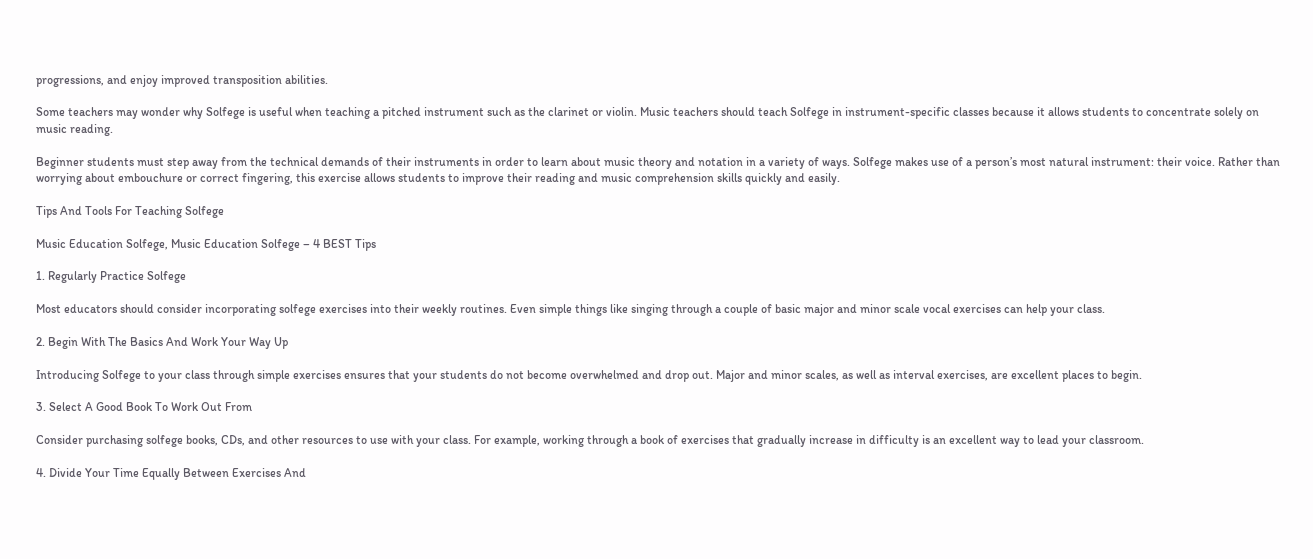progressions, and enjoy improved transposition abilities.

Some teachers may wonder why Solfege is useful when teaching a pitched instrument such as the clarinet or violin. Music teachers should teach Solfege in instrument-specific classes because it allows students to concentrate solely on music reading.

Beginner students must step away from the technical demands of their instruments in order to learn about music theory and notation in a variety of ways. Solfege makes use of a person’s most natural instrument: their voice. Rather than worrying about embouchure or correct fingering, this exercise allows students to improve their reading and music comprehension skills quickly and easily.

Tips And Tools For Teaching Solfege

Music Education Solfege, Music Education Solfege – 4 BEST Tips

1. Regularly Practice Solfege

Most educators should consider incorporating solfege exercises into their weekly routines. Even simple things like singing through a couple of basic major and minor scale vocal exercises can help your class.

2. Begin With The Basics And Work Your Way Up

Introducing Solfege to your class through simple exercises ensures that your students do not become overwhelmed and drop out. Major and minor scales, as well as interval exercises, are excellent places to begin.

3. Select A Good Book To Work Out From

Consider purchasing solfege books, CDs, and other resources to use with your class. For example, working through a book of exercises that gradually increase in difficulty is an excellent way to lead your classroom.

4. Divide Your Time Equally Between Exercises And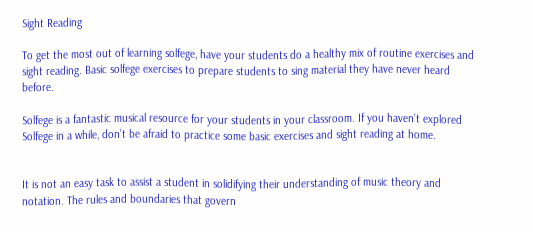Sight Reading

To get the most out of learning solfege, have your students do a healthy mix of routine exercises and sight reading. Basic solfege exercises to prepare students to sing material they have never heard before.

Solfege is a fantastic musical resource for your students in your classroom. If you haven’t explored Solfege in a while, don’t be afraid to practice some basic exercises and sight reading at home.


It is not an easy task to assist a student in solidifying their understanding of music theory and notation. The rules and boundaries that govern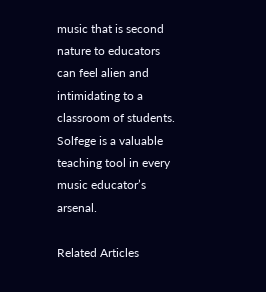music that is second nature to educators can feel alien and intimidating to a classroom of students. Solfege is a valuable teaching tool in every music educator’s arsenal.

Related Articles